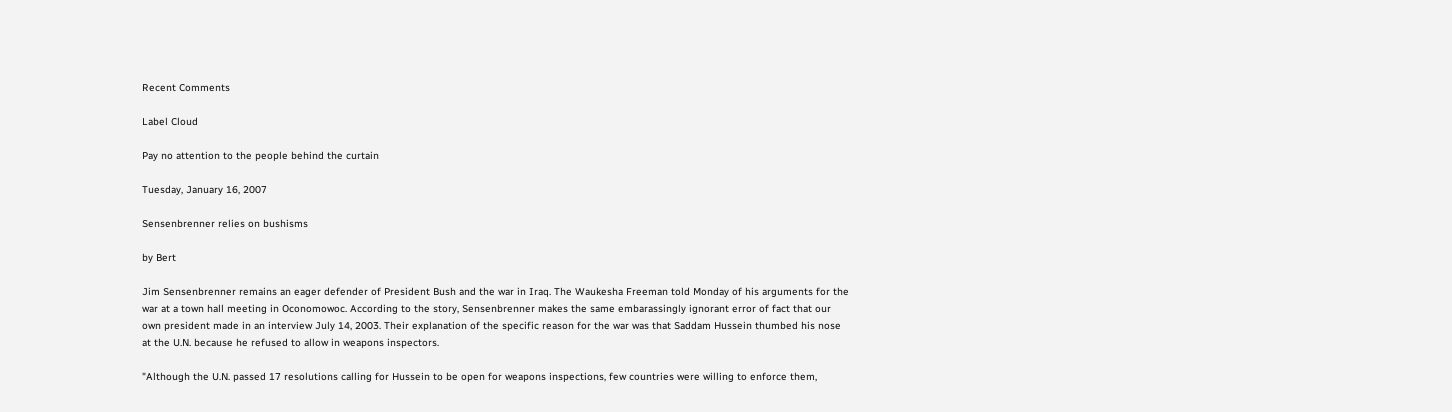Recent Comments

Label Cloud

Pay no attention to the people behind the curtain

Tuesday, January 16, 2007

Sensenbrenner relies on bushisms

by Bert

Jim Sensenbrenner remains an eager defender of President Bush and the war in Iraq. The Waukesha Freeman told Monday of his arguments for the war at a town hall meeting in Oconomowoc. According to the story, Sensenbrenner makes the same embarassingly ignorant error of fact that our own president made in an interview July 14, 2003. Their explanation of the specific reason for the war was that Saddam Hussein thumbed his nose at the U.N. because he refused to allow in weapons inspectors.

"Although the U.N. passed 17 resolutions calling for Hussein to be open for weapons inspections, few countries were willing to enforce them,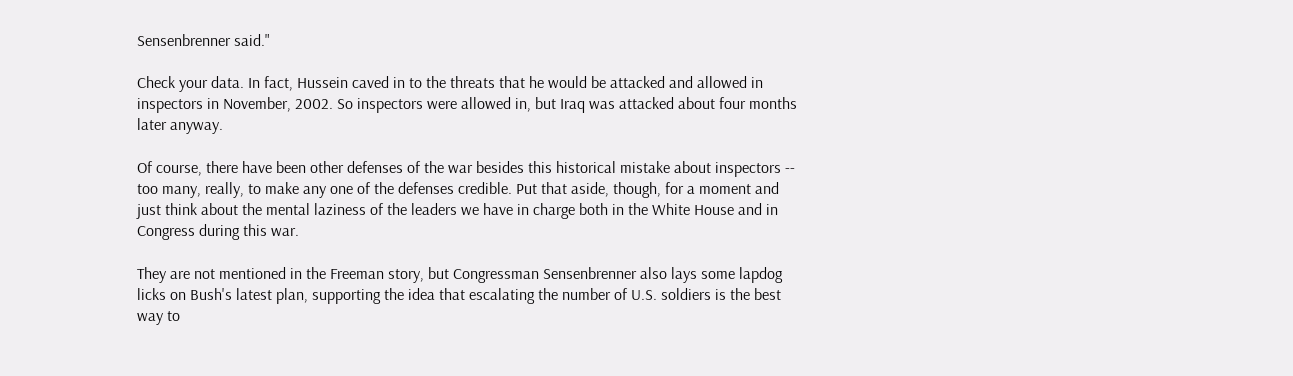Sensenbrenner said."

Check your data. In fact, Hussein caved in to the threats that he would be attacked and allowed in inspectors in November, 2002. So inspectors were allowed in, but Iraq was attacked about four months later anyway.

Of course, there have been other defenses of the war besides this historical mistake about inspectors -- too many, really, to make any one of the defenses credible. Put that aside, though, for a moment and just think about the mental laziness of the leaders we have in charge both in the White House and in Congress during this war.

They are not mentioned in the Freeman story, but Congressman Sensenbrenner also lays some lapdog licks on Bush's latest plan, supporting the idea that escalating the number of U.S. soldiers is the best way to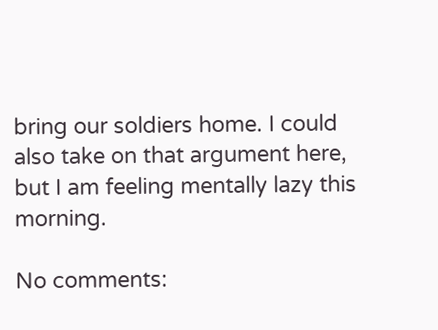bring our soldiers home. I could also take on that argument here, but I am feeling mentally lazy this morning.

No comments: